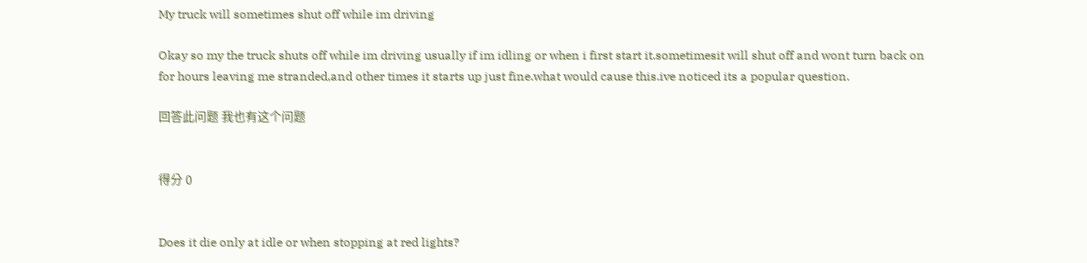My truck will sometimes shut off while im driving

Okay so my the truck shuts off while im driving usually if im idling or when i first start it.sometimesit will shut off and wont turn back on for hours leaving me stranded,and other times it starts up just fine.what would cause this.ive noticed its a popular question.

回答此问题 我也有这个问题


得分 0


Does it die only at idle or when stopping at red lights?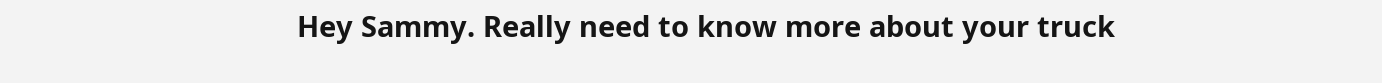Hey Sammy. Really need to know more about your truck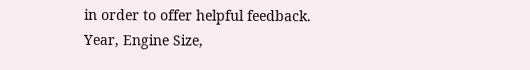in order to offer helpful feedback. Year, Engine Size,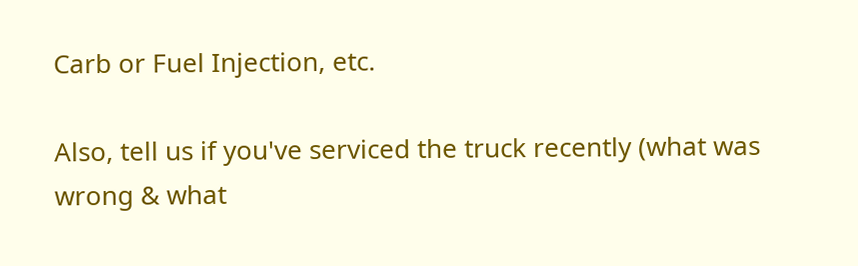Carb or Fuel Injection, etc.

Also, tell us if you've serviced the truck recently (what was wrong & what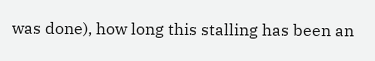was done), how long this stalling has been an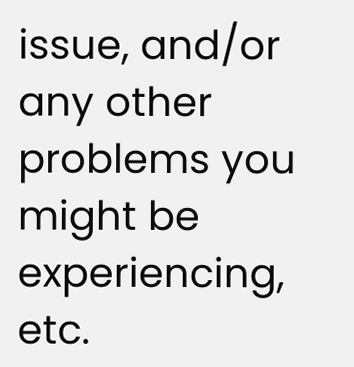issue, and/or any other problems you might be experiencing, etc.